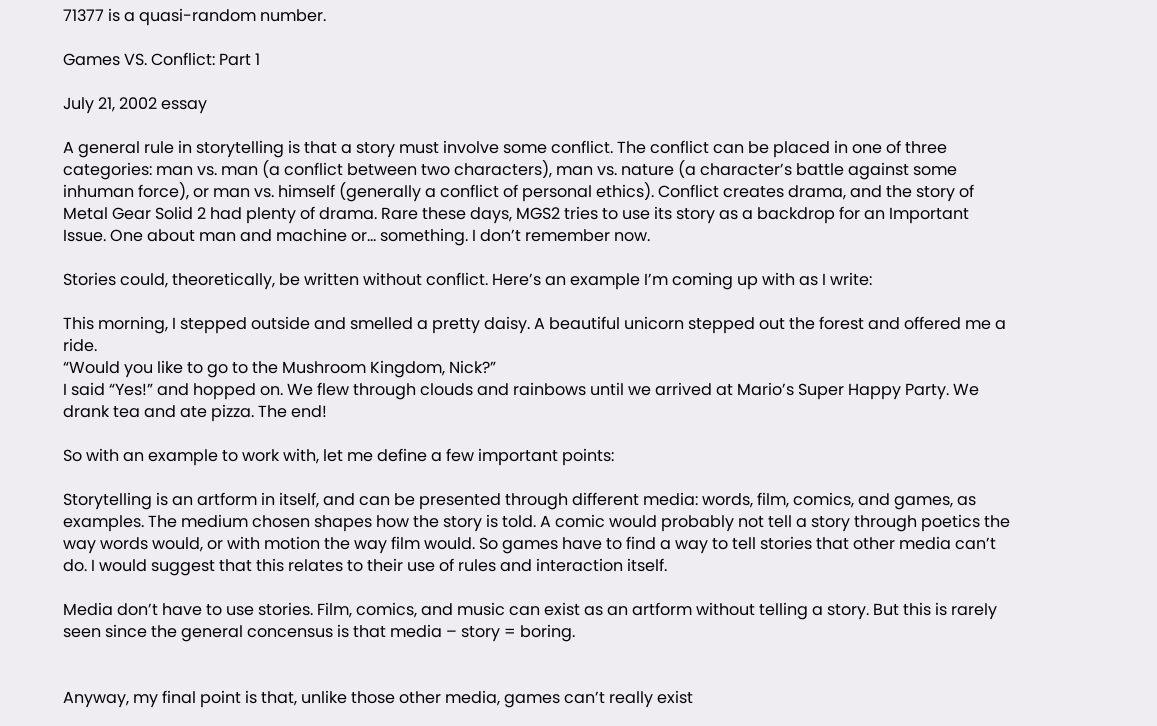71377 is a quasi-random number.

Games VS. Conflict: Part 1

July 21, 2002 essay

A general rule in storytelling is that a story must involve some conflict. The conflict can be placed in one of three categories: man vs. man (a conflict between two characters), man vs. nature (a character’s battle against some inhuman force), or man vs. himself (generally a conflict of personal ethics). Conflict creates drama, and the story of Metal Gear Solid 2 had plenty of drama. Rare these days, MGS2 tries to use its story as a backdrop for an Important Issue. One about man and machine or… something. I don’t remember now.

Stories could, theoretically, be written without conflict. Here’s an example I’m coming up with as I write:

This morning, I stepped outside and smelled a pretty daisy. A beautiful unicorn stepped out the forest and offered me a ride.
“Would you like to go to the Mushroom Kingdom, Nick?”
I said “Yes!” and hopped on. We flew through clouds and rainbows until we arrived at Mario’s Super Happy Party. We drank tea and ate pizza. The end!

So with an example to work with, let me define a few important points:

Storytelling is an artform in itself, and can be presented through different media: words, film, comics, and games, as examples. The medium chosen shapes how the story is told. A comic would probably not tell a story through poetics the way words would, or with motion the way film would. So games have to find a way to tell stories that other media can’t do. I would suggest that this relates to their use of rules and interaction itself.

Media don’t have to use stories. Film, comics, and music can exist as an artform without telling a story. But this is rarely seen since the general concensus is that media – story = boring.


Anyway, my final point is that, unlike those other media, games can’t really exist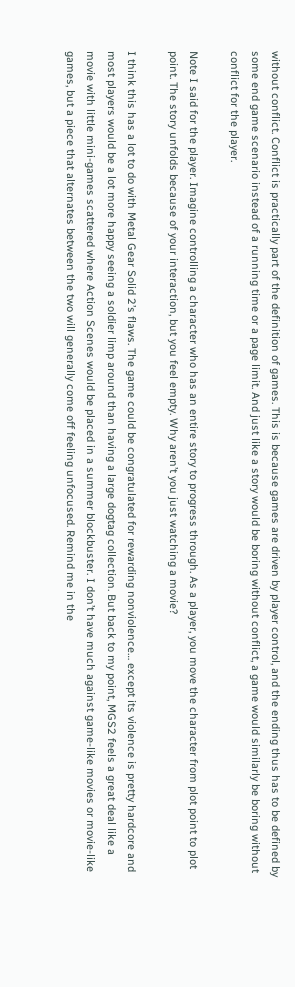without conflict. Conflict is practically part of the definition of games. This is because games are driven by player control, and the ending thus has to be defined by some end game scenario instead of a running time or a page limit. And just like a story would be boring without conflict, a game would similarly be boring without conflict for the player.

Note I said for the player. Imagine controlling a character who has an entire story to progress through. As a player, you move the character from plot point to plot point. The story unfolds because of your interaction, but you feel empty. Why aren’t you just watching a movie?

I think this has a lot to do with Metal Gear Solid 2’s flaws. The game could be congratulated for rewarding nonviolence… except its violence is pretty hardcore and most players would be a lot more happy seeing a soldier limp around than having a large dogtag collection. But back to my point, MGS2 feels a great deal like a movie with little mini-games scattered where Action Scenes would be placed in a summer blockbuster. I don’t have much against game-like movies or movie-like games, but a piece that alternates between the two will generally come off feeling unfocused. Remind me in the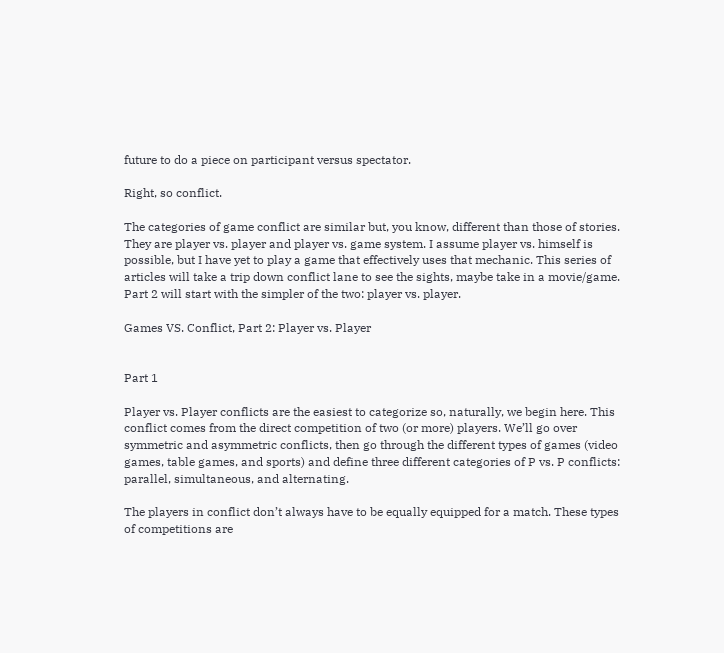future to do a piece on participant versus spectator.

Right, so conflict.

The categories of game conflict are similar but, you know, different than those of stories. They are player vs. player and player vs. game system. I assume player vs. himself is possible, but I have yet to play a game that effectively uses that mechanic. This series of articles will take a trip down conflict lane to see the sights, maybe take in a movie/game. Part 2 will start with the simpler of the two: player vs. player.

Games VS. Conflict, Part 2: Player vs. Player


Part 1

Player vs. Player conflicts are the easiest to categorize so, naturally, we begin here. This conflict comes from the direct competition of two (or more) players. We’ll go over symmetric and asymmetric conflicts, then go through the different types of games (video games, table games, and sports) and define three different categories of P vs. P conflicts: parallel, simultaneous, and alternating.

The players in conflict don’t always have to be equally equipped for a match. These types of competitions are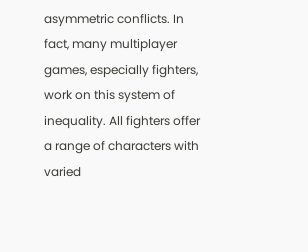asymmetric conflicts. In fact, many multiplayer games, especially fighters, work on this system of inequality. All fighters offer a range of characters with varied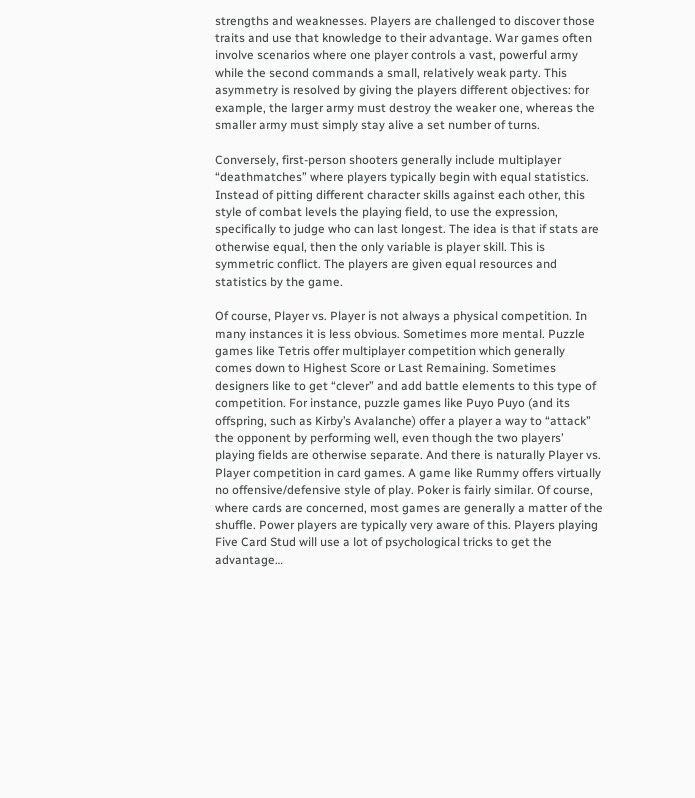strengths and weaknesses. Players are challenged to discover those traits and use that knowledge to their advantage. War games often involve scenarios where one player controls a vast, powerful army while the second commands a small, relatively weak party. This asymmetry is resolved by giving the players different objectives: for example, the larger army must destroy the weaker one, whereas the smaller army must simply stay alive a set number of turns.

Conversely, first-person shooters generally include multiplayer “deathmatches” where players typically begin with equal statistics. Instead of pitting different character skills against each other, this style of combat levels the playing field, to use the expression, specifically to judge who can last longest. The idea is that if stats are otherwise equal, then the only variable is player skill. This is symmetric conflict. The players are given equal resources and statistics by the game.

Of course, Player vs. Player is not always a physical competition. In many instances it is less obvious. Sometimes more mental. Puzzle games like Tetris offer multiplayer competition which generally comes down to Highest Score or Last Remaining. Sometimes designers like to get “clever” and add battle elements to this type of competition. For instance, puzzle games like Puyo Puyo (and its offspring, such as Kirby’s Avalanche) offer a player a way to “attack” the opponent by performing well, even though the two players’ playing fields are otherwise separate. And there is naturally Player vs. Player competition in card games. A game like Rummy offers virtually no offensive/defensive style of play. Poker is fairly similar. Of course, where cards are concerned, most games are generally a matter of the shuffle. Power players are typically very aware of this. Players playing Five Card Stud will use a lot of psychological tricks to get the advantage…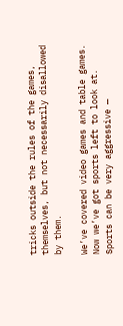tricks outside the rules of the games, themselves, but not necessarily disallowed by them.

We’ve covered video games and table games. Now we’ve got sports left to look at. Sports can be very aggressive —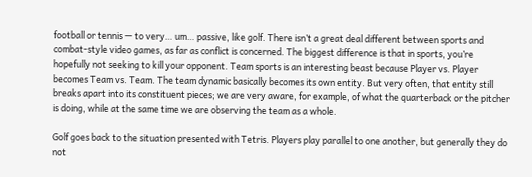football or tennis — to very… um… passive, like golf. There isn’t a great deal different between sports and combat-style video games, as far as conflict is concerned. The biggest difference is that in sports, you’re hopefully not seeking to kill your opponent. Team sports is an interesting beast because Player vs. Player becomes Team vs. Team. The team dynamic basically becomes its own entity. But very often, that entity still breaks apart into its constituent pieces; we are very aware, for example, of what the quarterback or the pitcher is doing, while at the same time we are observing the team as a whole.

Golf goes back to the situation presented with Tetris. Players play parallel to one another, but generally they do not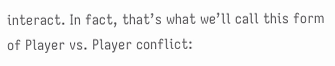interact. In fact, that’s what we’ll call this form of Player vs. Player conflict: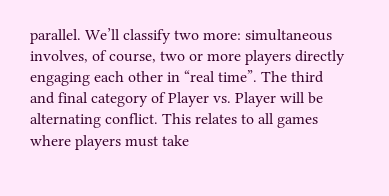parallel. We’ll classify two more: simultaneous involves, of course, two or more players directly engaging each other in “real time”. The third and final category of Player vs. Player will be alternating conflict. This relates to all games where players must take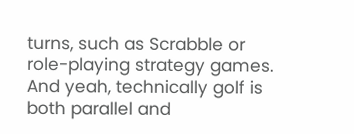turns, such as Scrabble or role-playing strategy games. And yeah, technically golf is both parallel and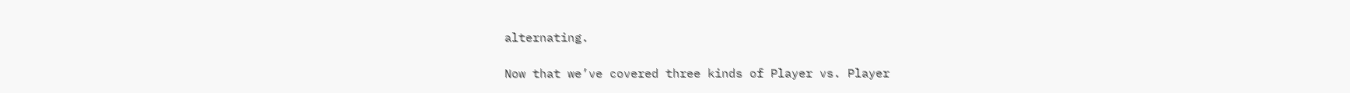alternating.

Now that we’ve covered three kinds of Player vs. Player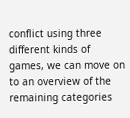conflict using three different kinds of games, we can move on to an overview of the remaining categories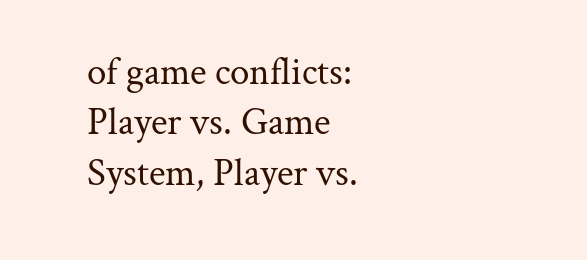of game conflicts: Player vs. Game System, Player vs.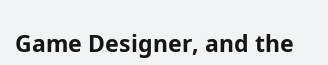Game Designer, and the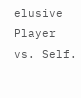elusive Player vs. Self.